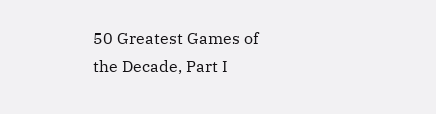50 Greatest Games of the Decade, Part I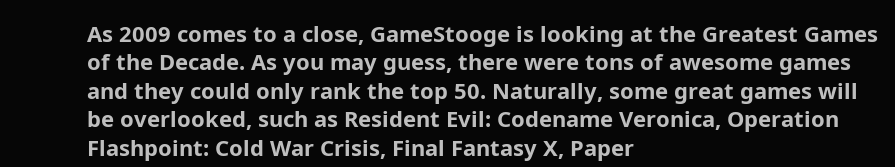As 2009 comes to a close, GameStooge is looking at the Greatest Games of the Decade. As you may guess, there were tons of awesome games and they could only rank the top 50. Naturally, some great games will be overlooked, such as Resident Evil: Codename Veronica, Operation Flashpoint: Cold War Crisis, Final Fantasy X, Paper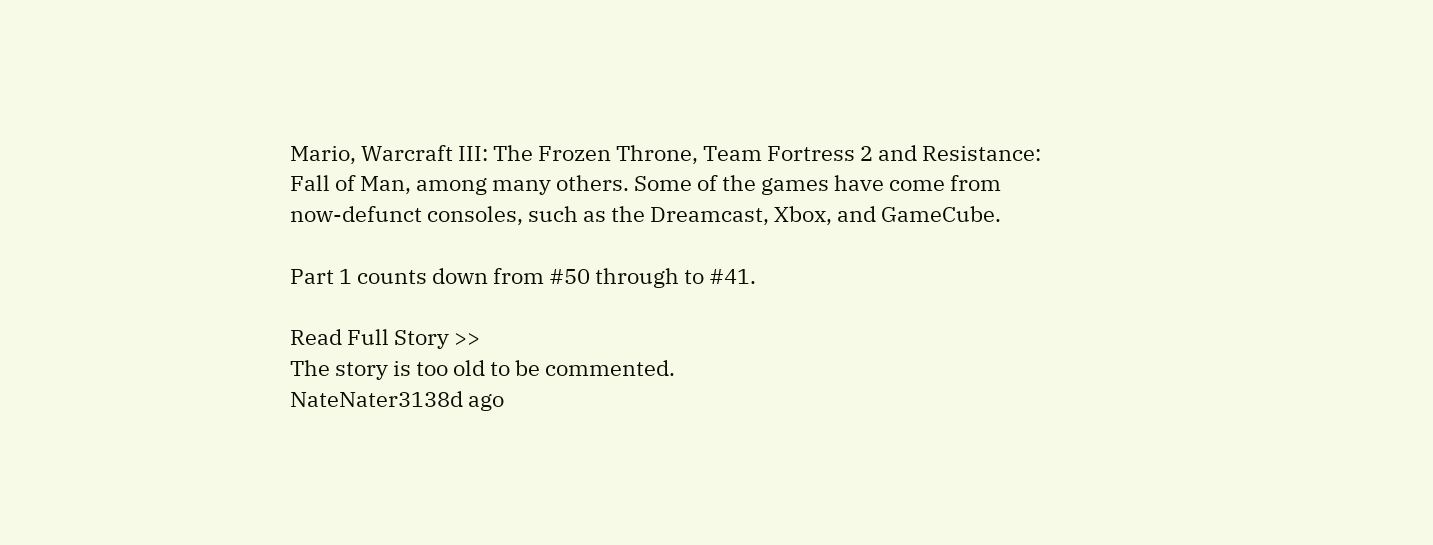Mario, Warcraft III: The Frozen Throne, Team Fortress 2 and Resistance: Fall of Man, among many others. Some of the games have come from now-defunct consoles, such as the Dreamcast, Xbox, and GameCube.

Part 1 counts down from #50 through to #41.

Read Full Story >>
The story is too old to be commented.
NateNater3138d ago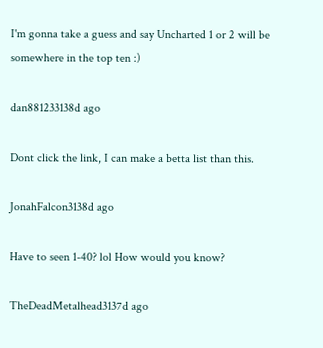I'm gonna take a guess and say Uncharted 1 or 2 will be somewhere in the top ten :)

dan881233138d ago

Dont click the link, I can make a betta list than this.

JonahFalcon3138d ago

Have to seen 1-40? lol How would you know?

TheDeadMetalhead3137d ago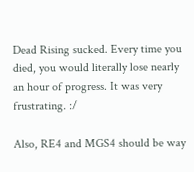Dead Rising sucked. Every time you died, you would literally lose nearly an hour of progress. It was very frustrating. :/

Also, RE4 and MGS4 should be way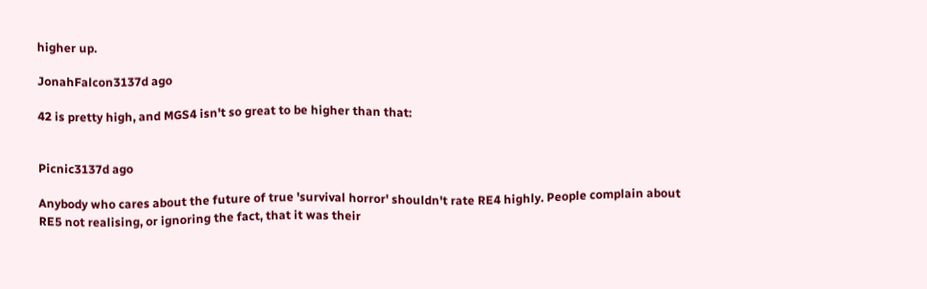higher up.

JonahFalcon3137d ago

42 is pretty high, and MGS4 isn't so great to be higher than that:


Picnic3137d ago

Anybody who cares about the future of true 'survival horror' shouldn't rate RE4 highly. People complain about RE5 not realising, or ignoring the fact, that it was their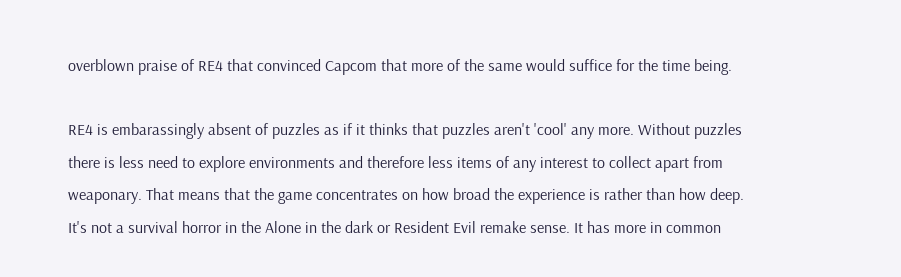overblown praise of RE4 that convinced Capcom that more of the same would suffice for the time being.

RE4 is embarassingly absent of puzzles as if it thinks that puzzles aren't 'cool' any more. Without puzzles there is less need to explore environments and therefore less items of any interest to collect apart from weaponary. That means that the game concentrates on how broad the experience is rather than how deep. It's not a survival horror in the Alone in the dark or Resident Evil remake sense. It has more in common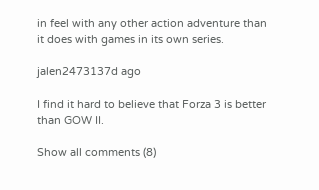in feel with any other action adventure than it does with games in its own series.

jalen2473137d ago

I find it hard to believe that Forza 3 is better than GOW II.

Show all comments (8)